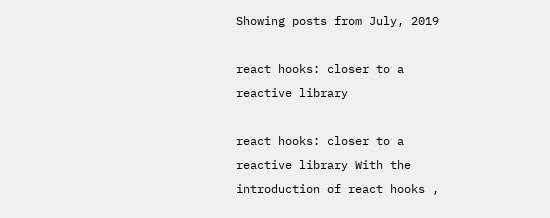Showing posts from July, 2019

react hooks: closer to a reactive library

react hooks: closer to a reactive library With the introduction of react hooks ,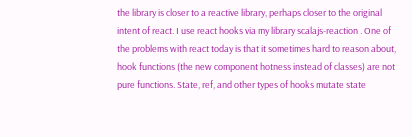the library is closer to a reactive library, perhaps closer to the original intent of react. I use react hooks via my library scalajs-reaction . One of the problems with react today is that it sometimes hard to reason about, hook functions (the new component hotness instead of classes) are not pure functions. State, ref, and other types of hooks mutate state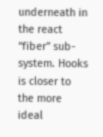underneath in the react “fiber” sub-system. Hooks is closer to the more ideal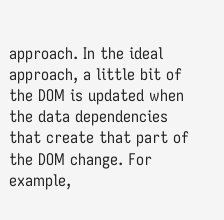approach. In the ideal approach, a little bit of the DOM is updated when the data dependencies that create that part of the DOM change. For example,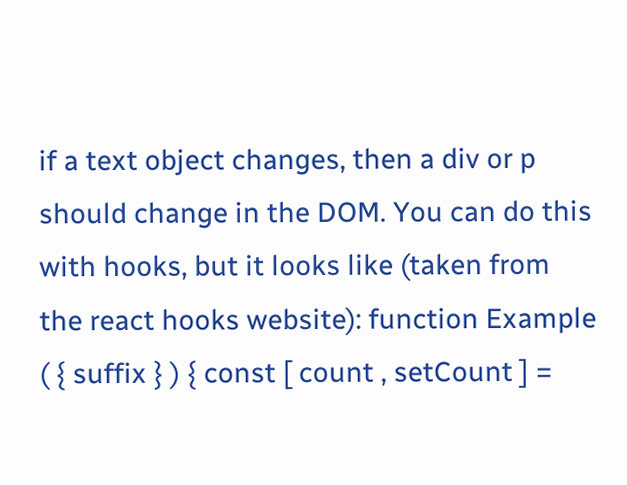if a text object changes, then a div or p should change in the DOM. You can do this with hooks, but it looks like (taken from the react hooks website): function Example ( { suffix } ) { const [ count , setCount ] =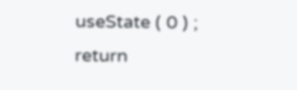useState ( 0 ) ; return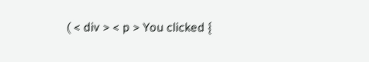( < div > < p > You clicked {